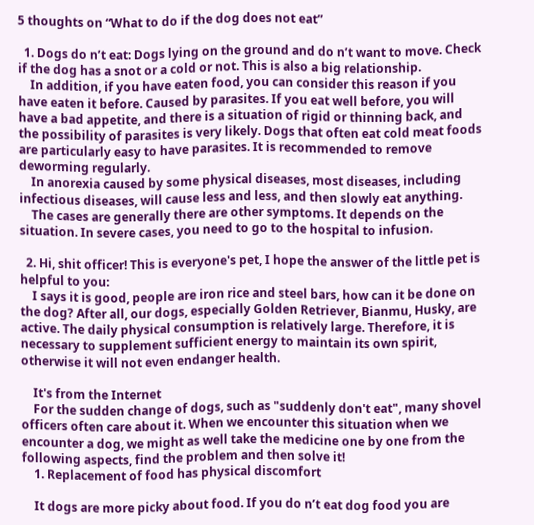5 thoughts on “What to do if the dog does not eat”

  1. Dogs do n’t eat: Dogs lying on the ground and do n’t want to move. Check if the dog has a snot or a cold or not. This is also a big relationship.
    In addition, if you have eaten food, you can consider this reason if you have eaten it before. Caused by parasites. If you eat well before, you will have a bad appetite, and there is a situation of rigid or thinning back, and the possibility of parasites is very likely. Dogs that often eat cold meat foods are particularly easy to have parasites. It is recommended to remove deworming regularly.
    In anorexia caused by some physical diseases, most diseases, including infectious diseases, will cause less and less, and then slowly eat anything.
    The cases are generally there are other symptoms. It depends on the situation. In severe cases, you need to go to the hospital to infusion.

  2. Hi, shit officer! This is everyone's pet, I hope the answer of the little pet is helpful to you:
    I says it is good, people are iron rice and steel bars, how can it be done on the dog? After all, our dogs, especially Golden Retriever, Bianmu, Husky, are active. The daily physical consumption is relatively large. Therefore, it is necessary to supplement sufficient energy to maintain its own spirit, otherwise it will not even endanger health.

    It's from the Internet
    For the sudden change of dogs, such as "suddenly don't eat", many shovel officers often care about it. When we encounter this situation when we encounter a dog, we might as well take the medicine one by one from the following aspects, find the problem and then solve it!
    1. Replacement of food has physical discomfort

    It dogs are more picky about food. If you do n’t eat dog food you are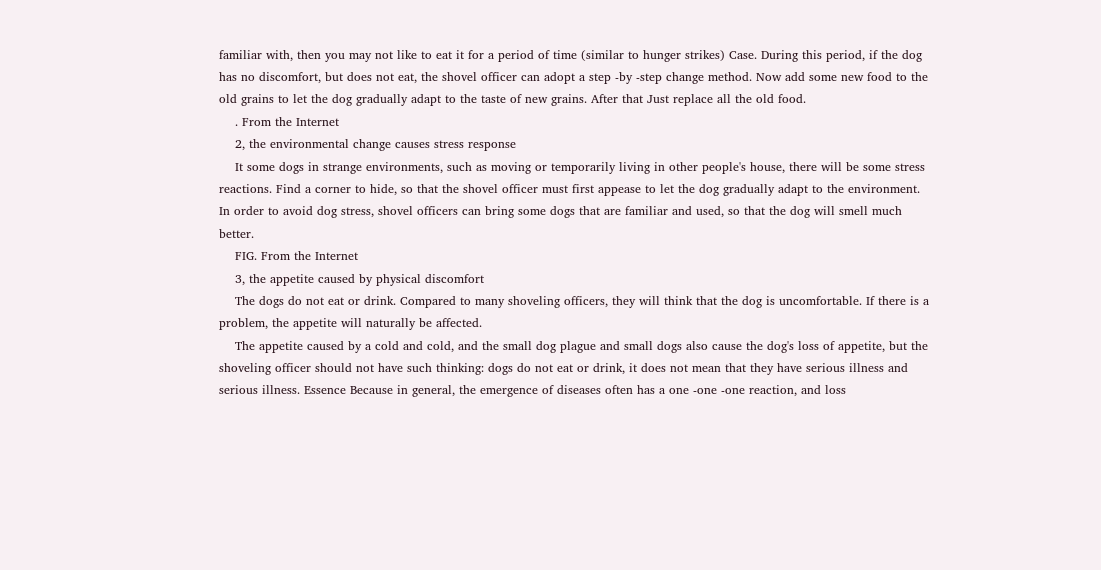familiar with, then you may not like to eat it for a period of time (similar to hunger strikes) Case. During this period, if the dog has no discomfort, but does not eat, the shovel officer can adopt a step -by -step change method. Now add some new food to the old grains to let the dog gradually adapt to the taste of new grains. After that Just replace all the old food.
    . From the Internet
    2, the environmental change causes stress response
    It some dogs in strange environments, such as moving or temporarily living in other people's house, there will be some stress reactions. Find a corner to hide, so that the shovel officer must first appease to let the dog gradually adapt to the environment. In order to avoid dog stress, shovel officers can bring some dogs that are familiar and used, so that the dog will smell much better.
    FIG. From the Internet
    3, the appetite caused by physical discomfort
    The dogs do not eat or drink. Compared to many shoveling officers, they will think that the dog is uncomfortable. If there is a problem, the appetite will naturally be affected.
    The appetite caused by a cold and cold, and the small dog plague and small dogs also cause the dog's loss of appetite, but the shoveling officer should not have such thinking: dogs do not eat or drink, it does not mean that they have serious illness and serious illness. Essence Because in general, the emergence of diseases often has a one -one -one reaction, and loss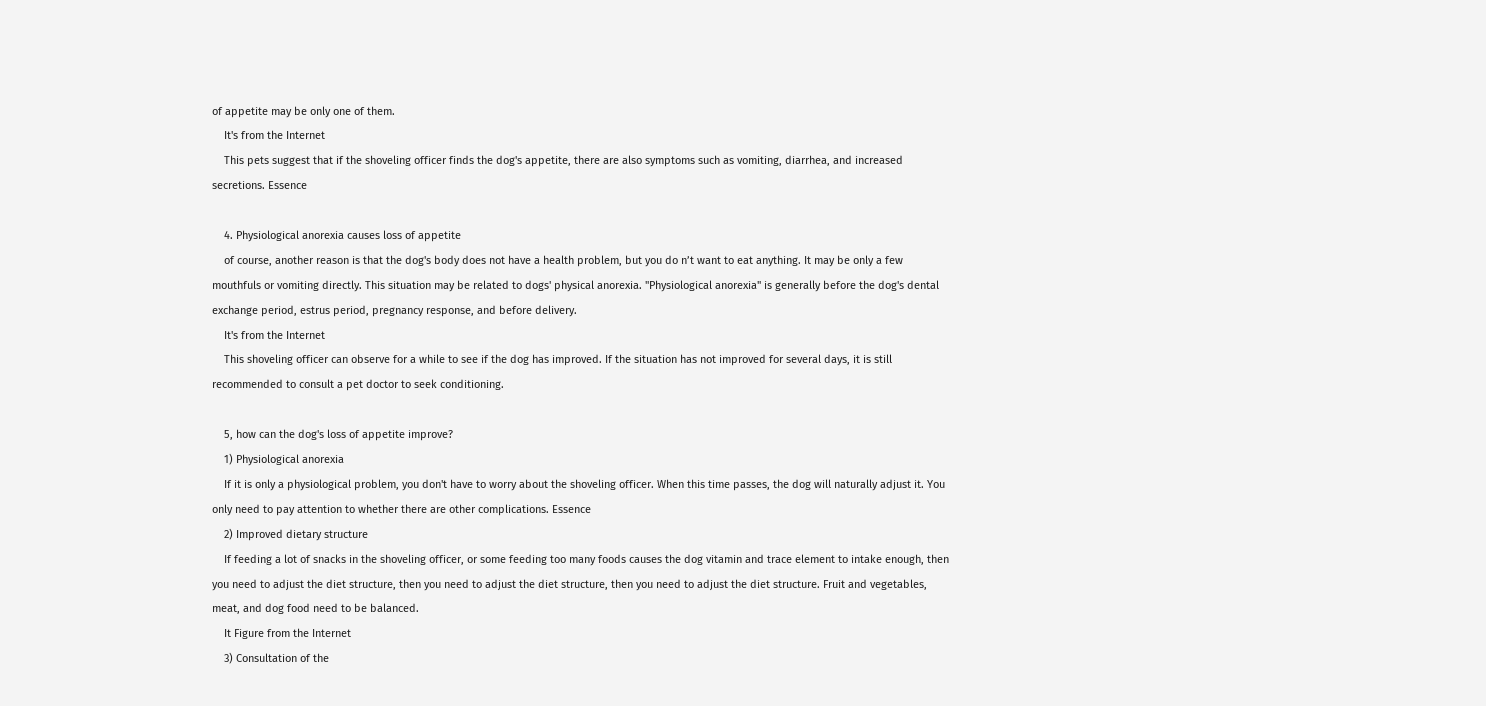of appetite may be only one of them.
    It's from the Internet
    This pets suggest that if the shoveling officer finds the dog's appetite, there are also symptoms such as vomiting, diarrhea, and increased secretions. Essence

    4. Physiological anorexia causes loss of appetite
    of course, another reason is that the dog's body does not have a health problem, but you do n’t want to eat anything. It may be only a few mouthfuls or vomiting directly. This situation may be related to dogs' physical anorexia. "Physiological anorexia" is generally before the dog's dental exchange period, estrus period, pregnancy response, and before delivery.
    It's from the Internet
    This shoveling officer can observe for a while to see if the dog has improved. If the situation has not improved for several days, it is still recommended to consult a pet doctor to seek conditioning.

    5, how can the dog's loss of appetite improve?
    1) Physiological anorexia
    If it is only a physiological problem, you don't have to worry about the shoveling officer. When this time passes, the dog will naturally adjust it. You only need to pay attention to whether there are other complications. Essence
    2) Improved dietary structure
    If feeding a lot of snacks in the shoveling officer, or some feeding too many foods causes the dog vitamin and trace element to intake enough, then you need to adjust the diet structure, then you need to adjust the diet structure, then you need to adjust the diet structure. Fruit and vegetables, meat, and dog food need to be balanced.
    It Figure from the Internet
    3) Consultation of the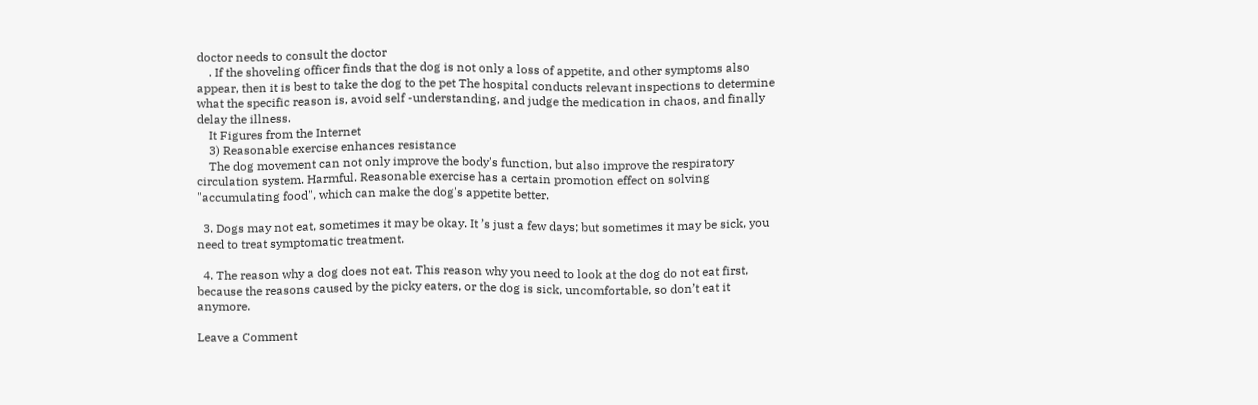doctor needs to consult the doctor
    . If the shoveling officer finds that the dog is not only a loss of appetite, and other symptoms also appear, then it is best to take the dog to the pet The hospital conducts relevant inspections to determine what the specific reason is, avoid self -understanding, and judge the medication in chaos, and finally delay the illness.
    It Figures from the Internet
    3) Reasonable exercise enhances resistance
    The dog movement can not only improve the body's function, but also improve the respiratory circulation system. Harmful. Reasonable exercise has a certain promotion effect on solving "accumulating food", which can make the dog's appetite better.

  3. Dogs may not eat, sometimes it may be okay. It ’s just a few days; but sometimes it may be sick, you need to treat symptomatic treatment.

  4. The reason why a dog does not eat. This reason why you need to look at the dog do not eat first, because the reasons caused by the picky eaters, or the dog is sick, uncomfortable, so don’t eat it anymore.

Leave a Comment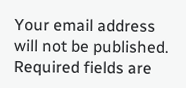Your email address will not be published. Required fields are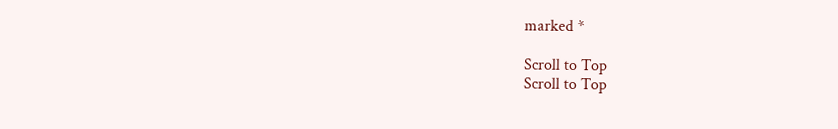marked *

Scroll to Top
Scroll to Top